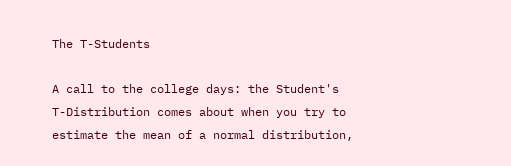The T-Students

A call to the college days: the Student's T-Distribution comes about when you try to estimate the mean of a normal distribution,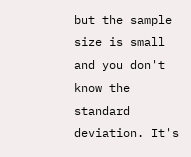but the sample size is small and you don't know the standard deviation. It's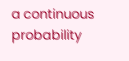a continuous probability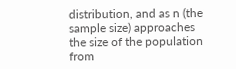distribution, and as n (the sample size) approaches the size of the population from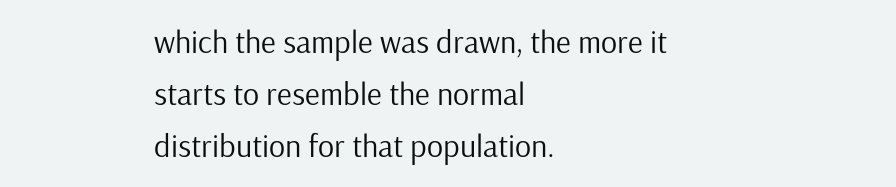which the sample was drawn, the more it starts to resemble the normal distribution for that population.